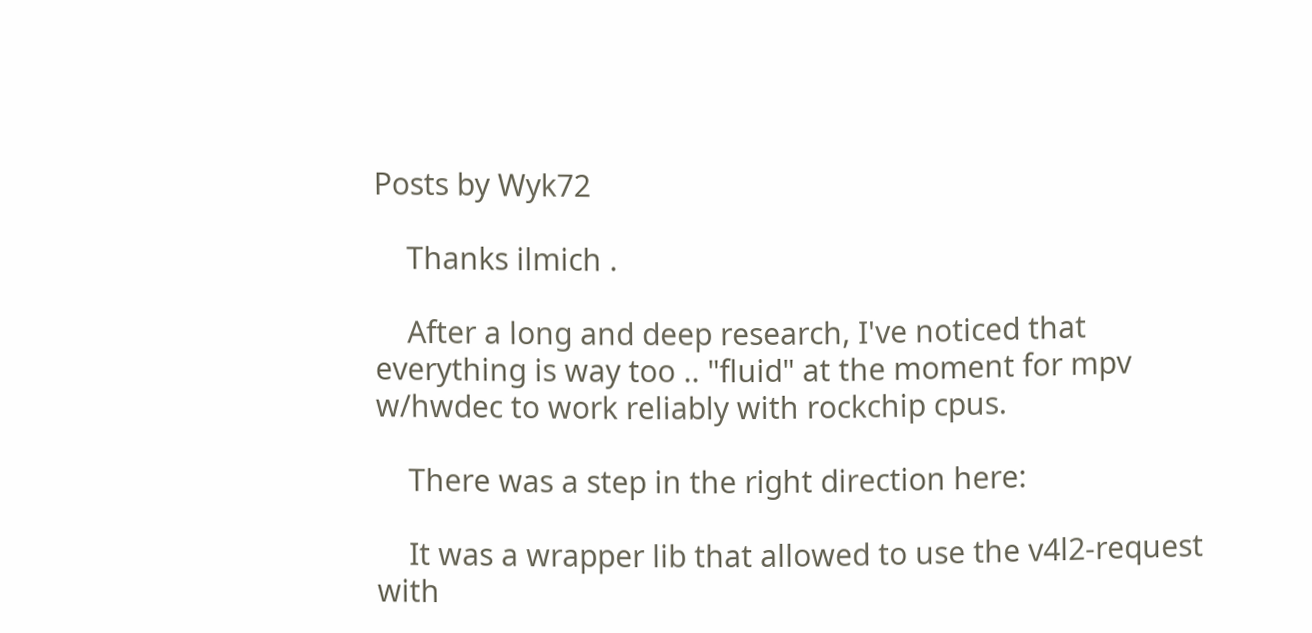Posts by Wyk72

    Thanks ilmich .

    After a long and deep research, I've noticed that everything is way too .. "fluid" at the moment for mpv w/hwdec to work reliably with rockchip cpus.

    There was a step in the right direction here:

    It was a wrapper lib that allowed to use the v4l2-request with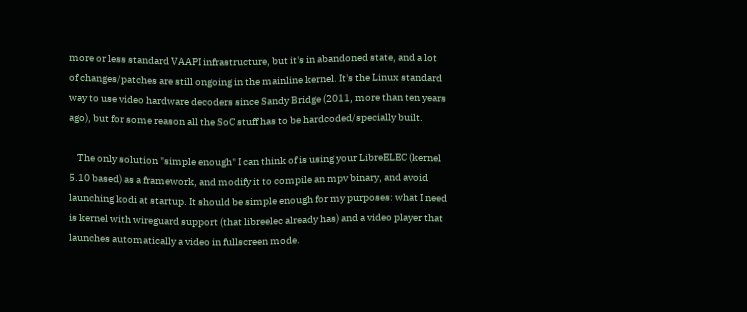more or less standard VAAPI infrastructure, but it's in abandoned state, and a lot of changes/patches are still ongoing in the mainline kernel. It's the Linux standard way to use video hardware decoders since Sandy Bridge (2011, more than ten years ago), but for some reason all the SoC stuff has to be hardcoded/specially built.

    The only solution "simple enough" I can think of is using your LibreELEC (kernel 5.10 based) as a framework, and modify it to compile an mpv binary, and avoid launching kodi at startup. It should be simple enough for my purposes: what I need is kernel with wireguard support (that libreelec already has) and a video player that launches automatically a video in fullscreen mode.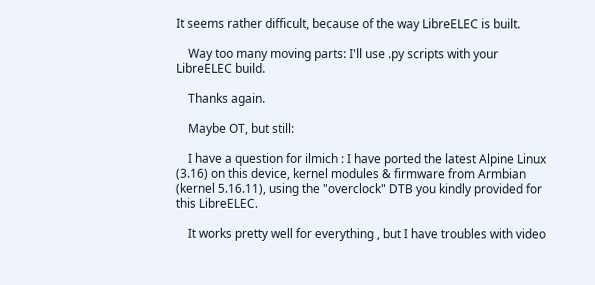It seems rather difficult, because of the way LibreELEC is built.

    Way too many moving parts: I'll use .py scripts with your LibreELEC build.

    Thanks again.

    Maybe OT, but still:

    I have a question for ilmich : I have ported the latest Alpine Linux (3.16) on this device, kernel modules & firmware from Armbian (kernel 5.16.11), using the "overclock" DTB you kindly provided for this LibreELEC.

    It works pretty well for everything , but I have troubles with video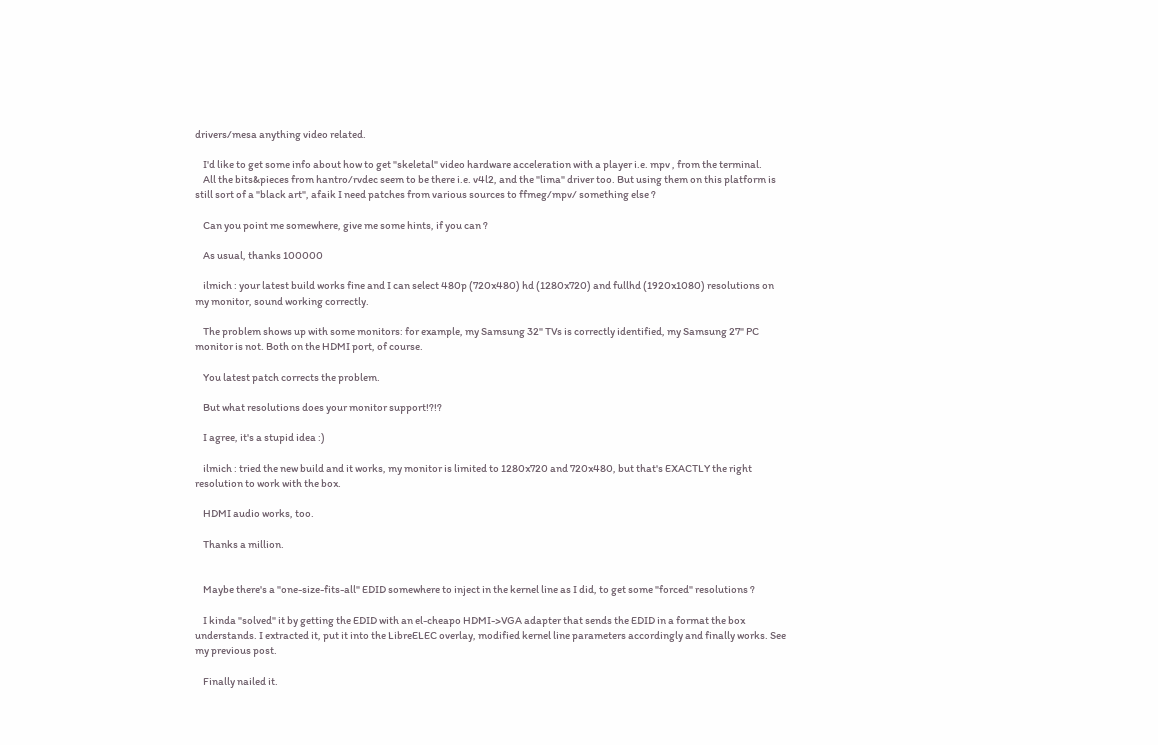drivers/mesa anything video related.

    I'd like to get some info about how to get "skeletal" video hardware acceleration with a player i.e. mpv , from the terminal.
    All the bits&pieces from hantro/rvdec seem to be there i.e. v4l2, and the "lima" driver too. But using them on this platform is still sort of a "black art", afaik I need patches from various sources to ffmeg/mpv/ something else ?

    Can you point me somewhere, give me some hints, if you can ?

    As usual, thanks 100000

    ilmich : your latest build works fine and I can select 480p (720x480) hd (1280x720) and fullhd (1920x1080) resolutions on my monitor, sound working correctly.

    The problem shows up with some monitors: for example, my Samsung 32" TVs is correctly identified, my Samsung 27" PC monitor is not. Both on the HDMI port, of course.

    You latest patch corrects the problem.

    But what resolutions does your monitor support!?!?

    I agree, it's a stupid idea :)

    ilmich : tried the new build and it works, my monitor is limited to 1280x720 and 720x480, but that's EXACTLY the right resolution to work with the box.

    HDMI audio works, too.

    Thanks a million.


    Maybe there's a "one-size-fits-all" EDID somewhere to inject in the kernel line as I did, to get some "forced" resolutions ?

    I kinda "solved" it by getting the EDID with an el-cheapo HDMI->VGA adapter that sends the EDID in a format the box understands. I extracted it, put it into the LibreELEC overlay, modified kernel line parameters accordingly and finally works. See my previous post.

    Finally nailed it.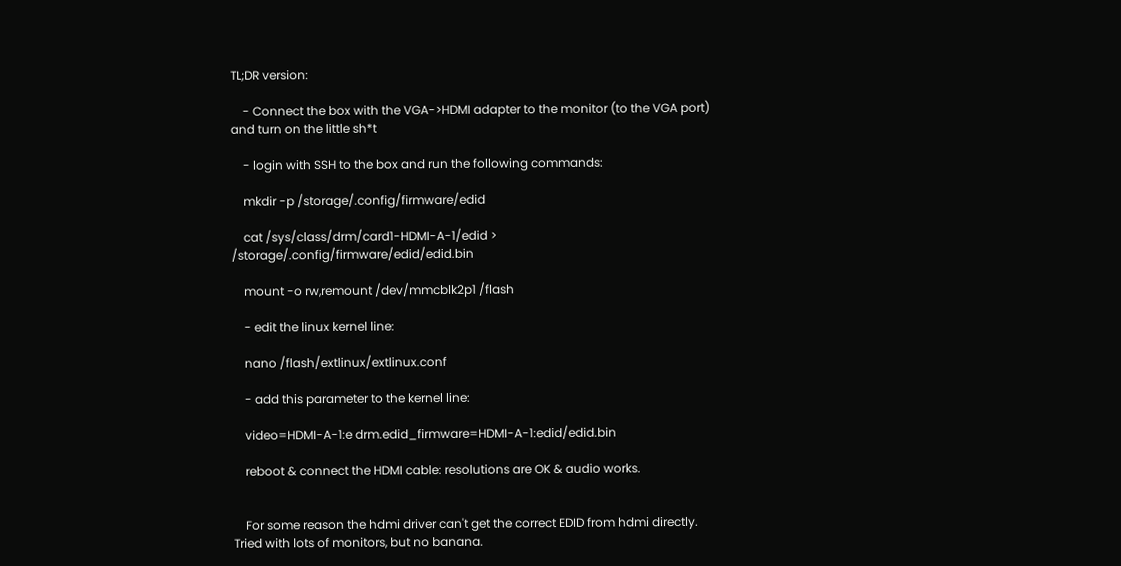TL;DR version:

    - Connect the box with the VGA->HDMI adapter to the monitor (to the VGA port) and turn on the little sh*t

    - login with SSH to the box and run the following commands:

    mkdir -p /storage/.config/firmware/edid

    cat /sys/class/drm/card1-HDMI-A-1/edid > /storage/.config/firmware/edid/edid.bin

    mount -o rw,remount /dev/mmcblk2p1 /flash

    - edit the linux kernel line:

    nano /flash/extlinux/extlinux.conf

    - add this parameter to the kernel line:

    video=HDMI-A-1:e drm.edid_firmware=HDMI-A-1:edid/edid.bin

    reboot & connect the HDMI cable: resolutions are OK & audio works.


    For some reason the hdmi driver can't get the correct EDID from hdmi directly. Tried with lots of monitors, but no banana.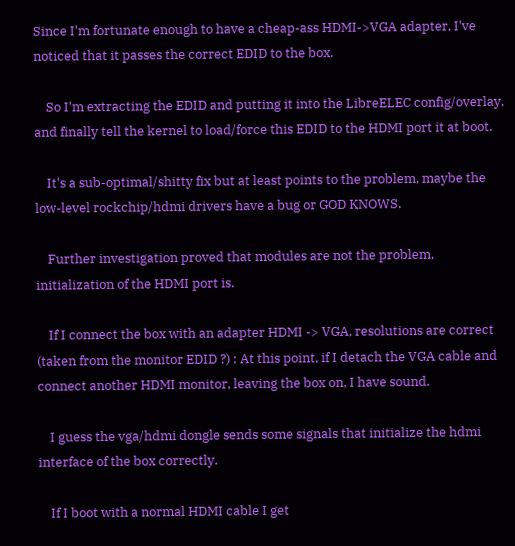Since I'm fortunate enough to have a cheap-ass HDMI->VGA adapter, I've noticed that it passes the correct EDID to the box.

    So I'm extracting the EDID and putting it into the LibreELEC config/overlay, and finally tell the kernel to load/force this EDID to the HDMI port it at boot.

    It's a sub-optimal/shitty fix but at least points to the problem, maybe the low-level rockchip/hdmi drivers have a bug or GOD KNOWS.

    Further investigation proved that modules are not the problem, initialization of the HDMI port is.

    If I connect the box with an adapter HDMI -> VGA, resolutions are correct (taken from the monitor EDID ?) : At this point, if I detach the VGA cable and connect another HDMI monitor, leaving the box on, I have sound.

    I guess the vga/hdmi dongle sends some signals that initialize the hdmi interface of the box correctly.

    If I boot with a normal HDMI cable I get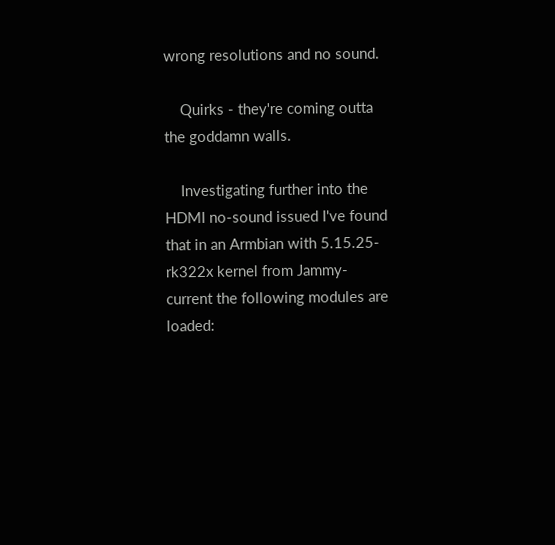wrong resolutions and no sound.

    Quirks - they're coming outta the goddamn walls.

    Investigating further into the HDMI no-sound issued I've found that in an Armbian with 5.15.25-rk322x kernel from Jammy-current the following modules are loaded: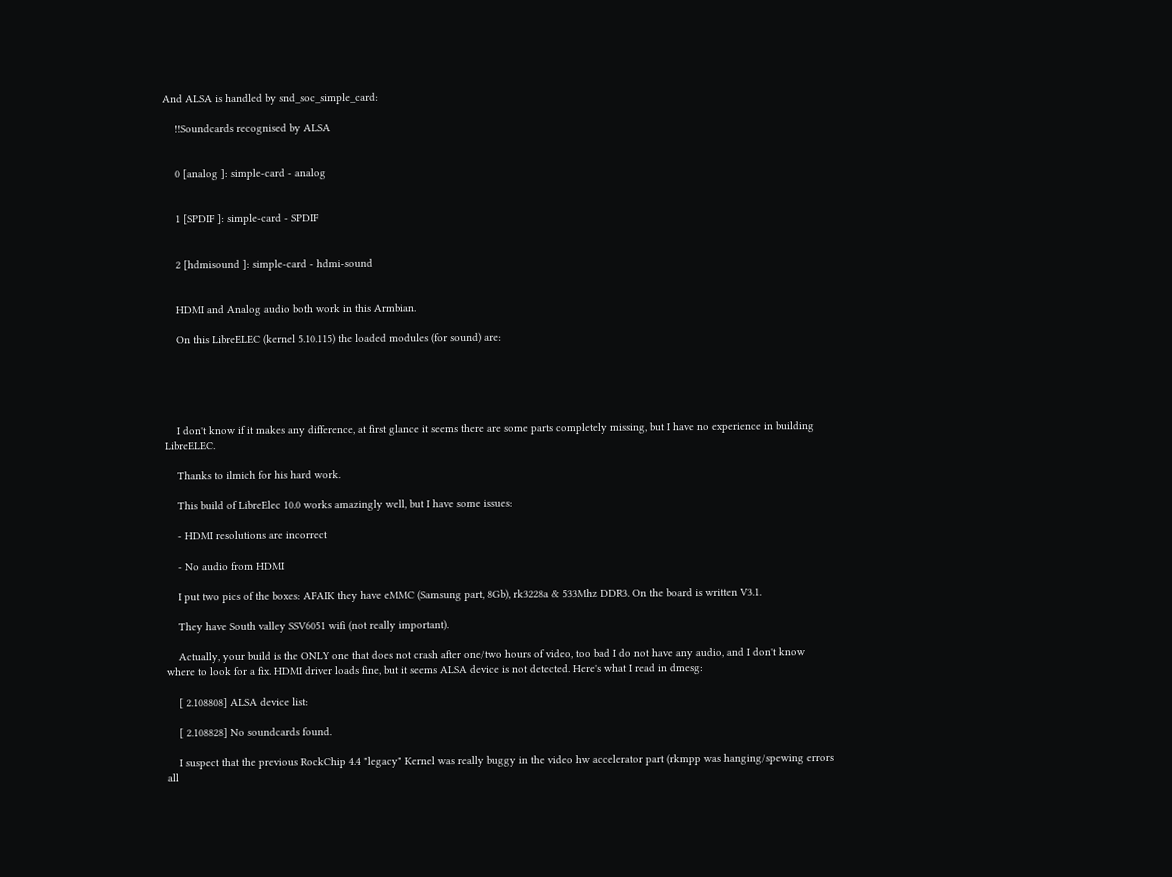And ALSA is handled by snd_soc_simple_card:

    !!Soundcards recognised by ALSA


    0 [analog ]: simple-card - analog


    1 [SPDIF ]: simple-card - SPDIF


    2 [hdmisound ]: simple-card - hdmi-sound


    HDMI and Analog audio both work in this Armbian.

    On this LibreELEC (kernel 5.10.115) the loaded modules (for sound) are:





    I don't know if it makes any difference, at first glance it seems there are some parts completely missing, but I have no experience in building LibreELEC.

    Thanks to ilmich for his hard work.

    This build of LibreElec 10.0 works amazingly well, but I have some issues:

    - HDMI resolutions are incorrect

    - No audio from HDMI

    I put two pics of the boxes: AFAIK they have eMMC (Samsung part, 8Gb), rk3228a & 533Mhz DDR3. On the board is written V3.1.

    They have South valley SSV6051 wifi (not really important).

    Actually, your build is the ONLY one that does not crash after one/two hours of video, too bad I do not have any audio, and I don't know where to look for a fix. HDMI driver loads fine, but it seems ALSA device is not detected. Here's what I read in dmesg:

    [ 2.108808] ALSA device list:

    [ 2.108828] No soundcards found.

    I suspect that the previous RockChip 4.4 "legacy" Kernel was really buggy in the video hw accelerator part (rkmpp was hanging/spewing errors all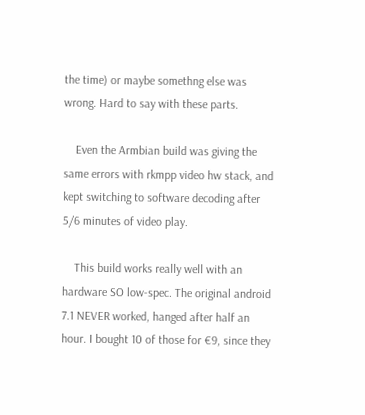the time) or maybe somethng else was wrong. Hard to say with these parts.

    Even the Armbian build was giving the same errors with rkmpp video hw stack, and kept switching to software decoding after 5/6 minutes of video play.

    This build works really well with an hardware SO low-spec. The original android 7.1 NEVER worked, hanged after half an hour. I bought 10 of those for €9, since they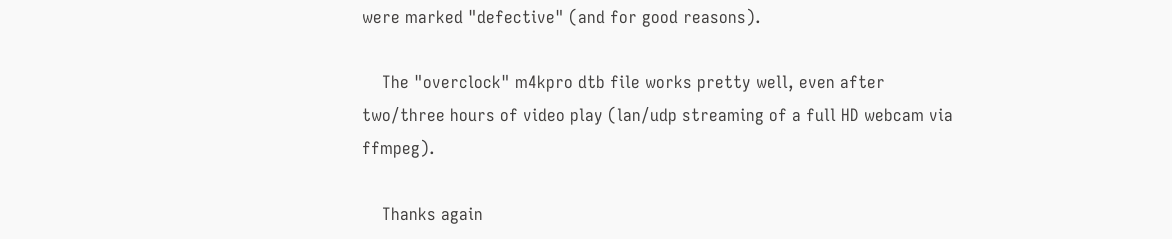were marked "defective" (and for good reasons).

    The "overclock" m4kpro dtb file works pretty well, even after two/three hours of video play (lan/udp streaming of a full HD webcam via ffmpeg).

    Thanks again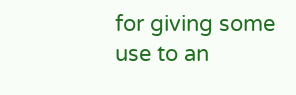for giving some use to an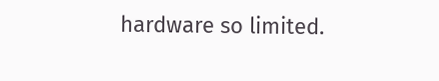hardware so limited.